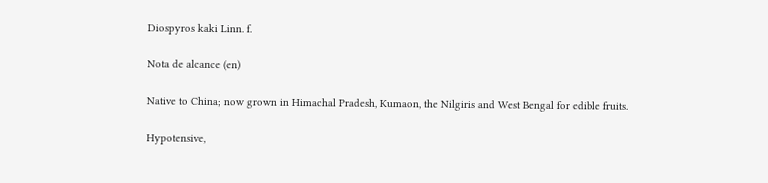Diospyros kaki Linn. f.

Nota de alcance (en)

Native to China; now grown in Himachal Pradesh, Kumaon, the Nilgiris and West Bengal for edible fruits.

Hypotensive,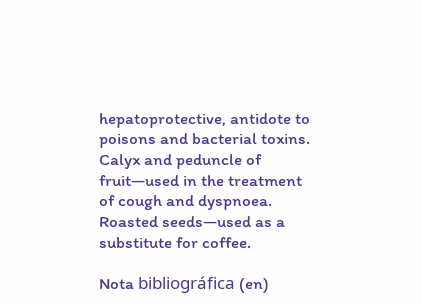hepatoprotective, antidote to poisons and bacterial toxins.
Calyx and peduncle of fruit—used in the treatment of cough and dyspnoea.
Roasted seeds—used as a substitute for coffee.

Nota bibliográfica (en)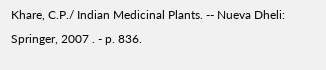Khare, C.P./ Indian Medicinal Plants. -- Nueva Dheli: Springer, 2007 . - p. 836.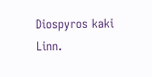Diospyros kaki Linn.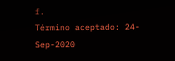f.
Término aceptado: 24-Sep-2020